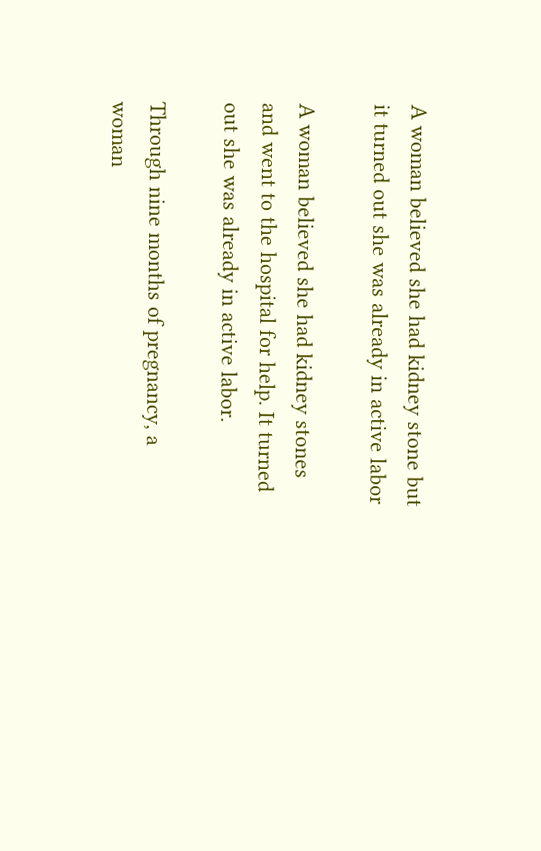A woman believed she had kidney stone but it turned out she was already in active labor

A woman believed she had kidney stones and went to the hospital for help. It turned out she was already in active labor.

Through nine months of pregnancy, a woman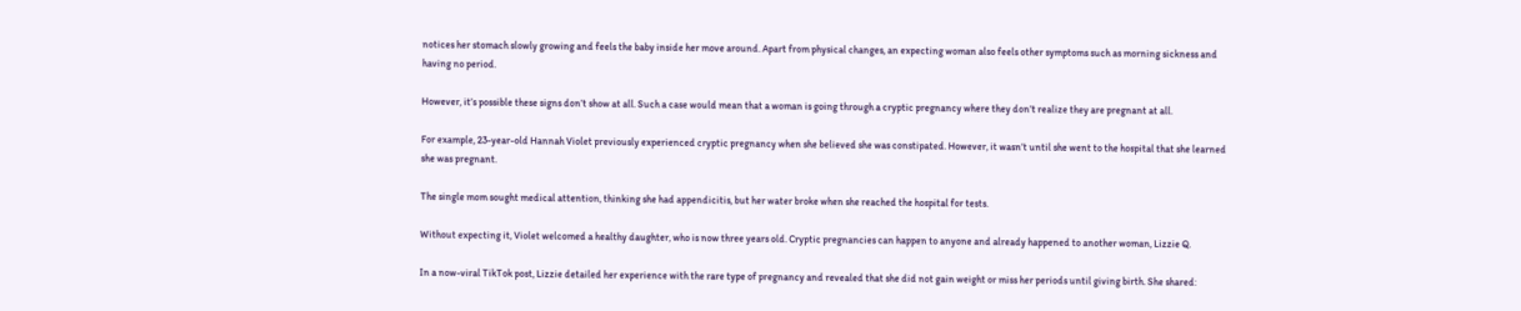notices her stomach slowly growing and feels the baby inside her move around. Apart from physical changes, an expecting woman also feels other symptoms such as morning sickness and having no period.

However, it’s possible these signs don’t show at all. Such a case would mean that a woman is going through a cryptic pregnancy where they don’t realize they are pregnant at all.

For example, 23-year-old Hannah Violet previously experienced cryptic pregnancy when she believed she was constipated. However, it wasn’t until she went to the hospital that she learned she was pregnant.

The single mom sought medical attention, thinking she had appendicitis, but her water broke when she reached the hospital for tests.

Without expecting it, Violet welcomed a healthy daughter, who is now three years old. Cryptic pregnancies can happen to anyone and already happened to another woman, Lizzie Q.

In a now-viral TikTok post, Lizzie detailed her experience with the rare type of pregnancy and revealed that she did not gain weight or miss her periods until giving birth. She shared: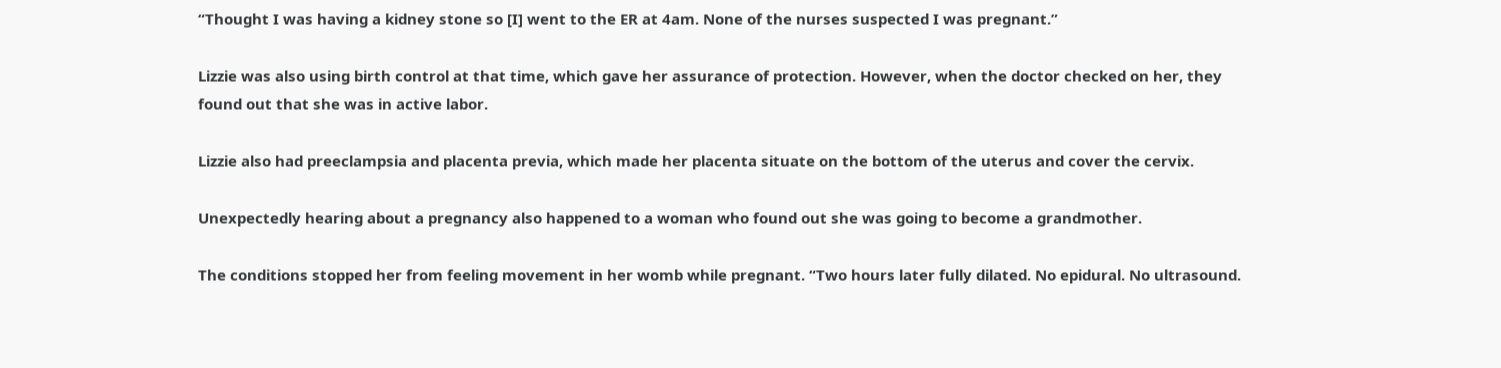“Thought I was having a kidney stone so [I] went to the ER at 4am. None of the nurses suspected I was pregnant.”

Lizzie was also using birth control at that time, which gave her assurance of protection. However, when the doctor checked on her, they found out that she was in active labor.

Lizzie also had preeclampsia and placenta previa, which made her placenta situate on the bottom of the uterus and cover the cervix.

Unexpectedly hearing about a pregnancy also happened to a woman who found out she was going to become a grandmother.

The conditions stopped her from feeling movement in her womb while pregnant. “Two hours later fully dilated. No epidural. No ultrasound.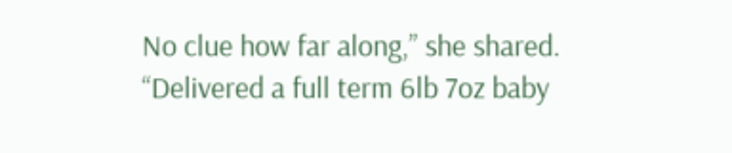No clue how far along,” she shared. “Delivered a full term 6lb 7oz baby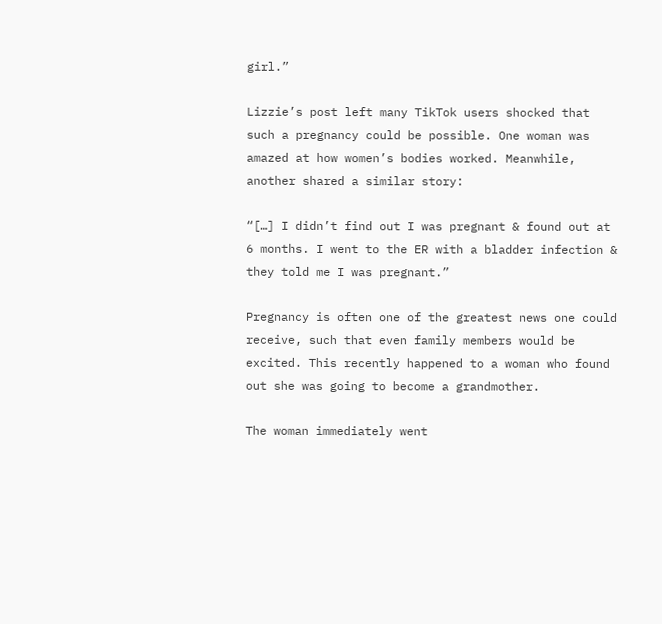girl.”

Lizzie’s post left many TikTok users shocked that such a pregnancy could be possible. One woman was amazed at how women’s bodies worked. Meanwhile, another shared a similar story:

“[…] I didn’t find out I was pregnant & found out at 6 months. I went to the ER with a bladder infection & they told me I was pregnant.”

Pregnancy is often one of the greatest news one could receive, such that even family members would be excited. This recently happened to a woman who found out she was going to become a grandmother.

The woman immediately went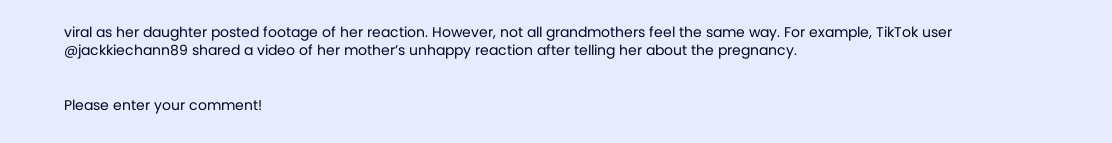viral as her daughter posted footage of her reaction. However, not all grandmothers feel the same way. For example, TikTok user @jackkiechann89 shared a video of her mother’s unhappy reaction after telling her about the pregnancy.


Please enter your comment!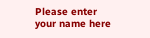Please enter your name here